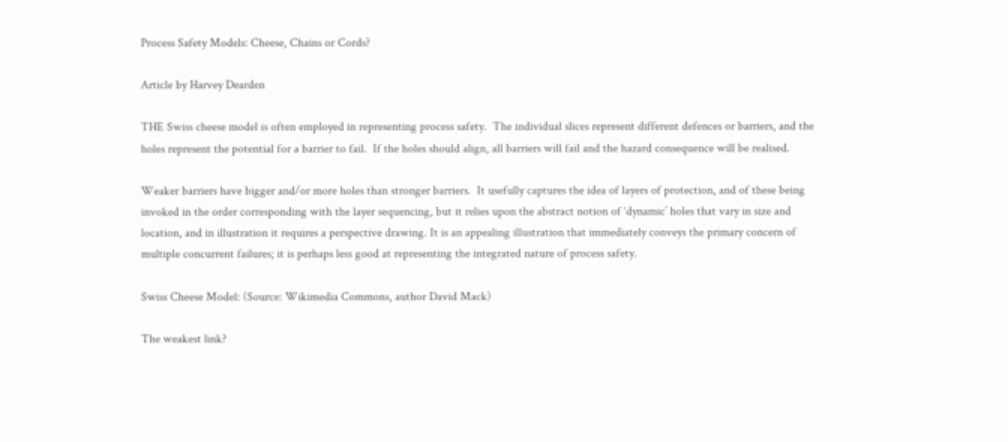Process Safety Models: Cheese, Chains or Cords?

Article by Harvey Dearden

THE Swiss cheese model is often employed in representing process safety.  The individual slices represent different defences or barriers, and the holes represent the potential for a barrier to fail.  If the holes should align, all barriers will fail and the hazard consequence will be realised.

Weaker barriers have bigger and/or more holes than stronger barriers.  It usefully captures the idea of layers of protection, and of these being invoked in the order corresponding with the layer sequencing, but it relies upon the abstract notion of ‘dynamic’ holes that vary in size and location, and in illustration it requires a perspective drawing. It is an appealing illustration that immediately conveys the primary concern of multiple concurrent failures; it is perhaps less good at representing the integrated nature of process safety.

Swiss Cheese Model: (Source: Wikimedia Commons, author David Mack)

The weakest link?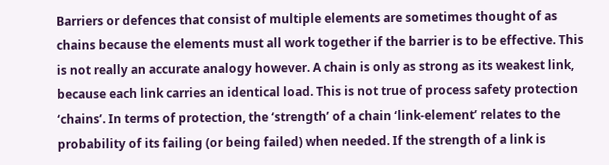Barriers or defences that consist of multiple elements are sometimes thought of as chains because the elements must all work together if the barrier is to be effective. This is not really an accurate analogy however. A chain is only as strong as its weakest link, because each link carries an identical load. This is not true of process safety protection ‘chains’. In terms of protection, the ‘strength’ of a chain ‘link-element’ relates to the probability of its failing (or being failed) when needed. If the strength of a link is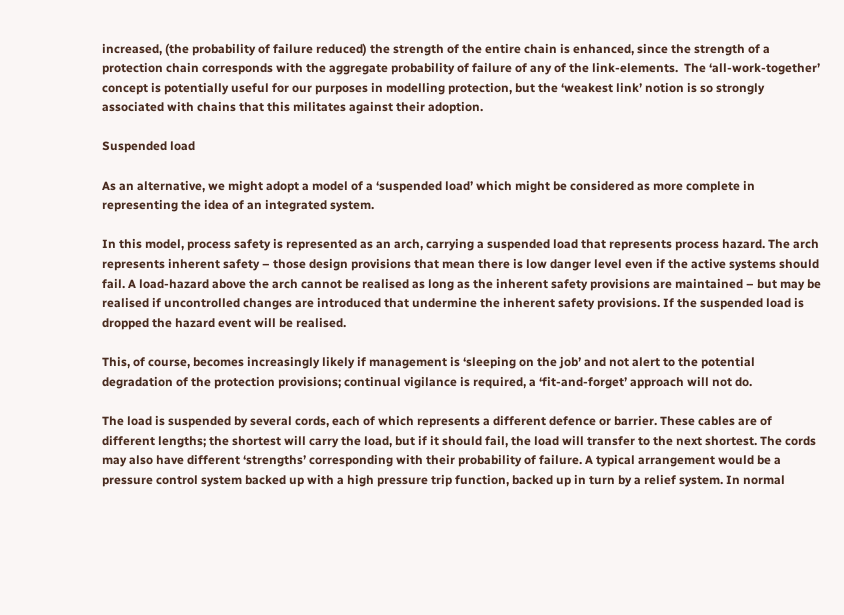increased, (the probability of failure reduced) the strength of the entire chain is enhanced, since the strength of a protection chain corresponds with the aggregate probability of failure of any of the link-elements.  The ‘all-work-together’ concept is potentially useful for our purposes in modelling protection, but the ‘weakest link’ notion is so strongly associated with chains that this militates against their adoption.

Suspended load

As an alternative, we might adopt a model of a ‘suspended load’ which might be considered as more complete in representing the idea of an integrated system.

In this model, process safety is represented as an arch, carrying a suspended load that represents process hazard. The arch represents inherent safety – those design provisions that mean there is low danger level even if the active systems should fail. A load-hazard above the arch cannot be realised as long as the inherent safety provisions are maintained – but may be realised if uncontrolled changes are introduced that undermine the inherent safety provisions. If the suspended load is dropped the hazard event will be realised.

This, of course, becomes increasingly likely if management is ‘sleeping on the job’ and not alert to the potential degradation of the protection provisions; continual vigilance is required, a ‘fit-and-forget’ approach will not do.

The load is suspended by several cords, each of which represents a different defence or barrier. These cables are of different lengths; the shortest will carry the load, but if it should fail, the load will transfer to the next shortest. The cords may also have different ‘strengths’ corresponding with their probability of failure. A typical arrangement would be a pressure control system backed up with a high pressure trip function, backed up in turn by a relief system. In normal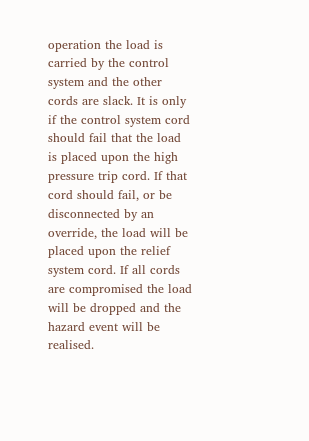operation the load is carried by the control system and the other cords are slack. It is only if the control system cord should fail that the load is placed upon the high pressure trip cord. If that cord should fail, or be disconnected by an override, the load will be placed upon the relief system cord. If all cords are compromised the load will be dropped and the hazard event will be realised.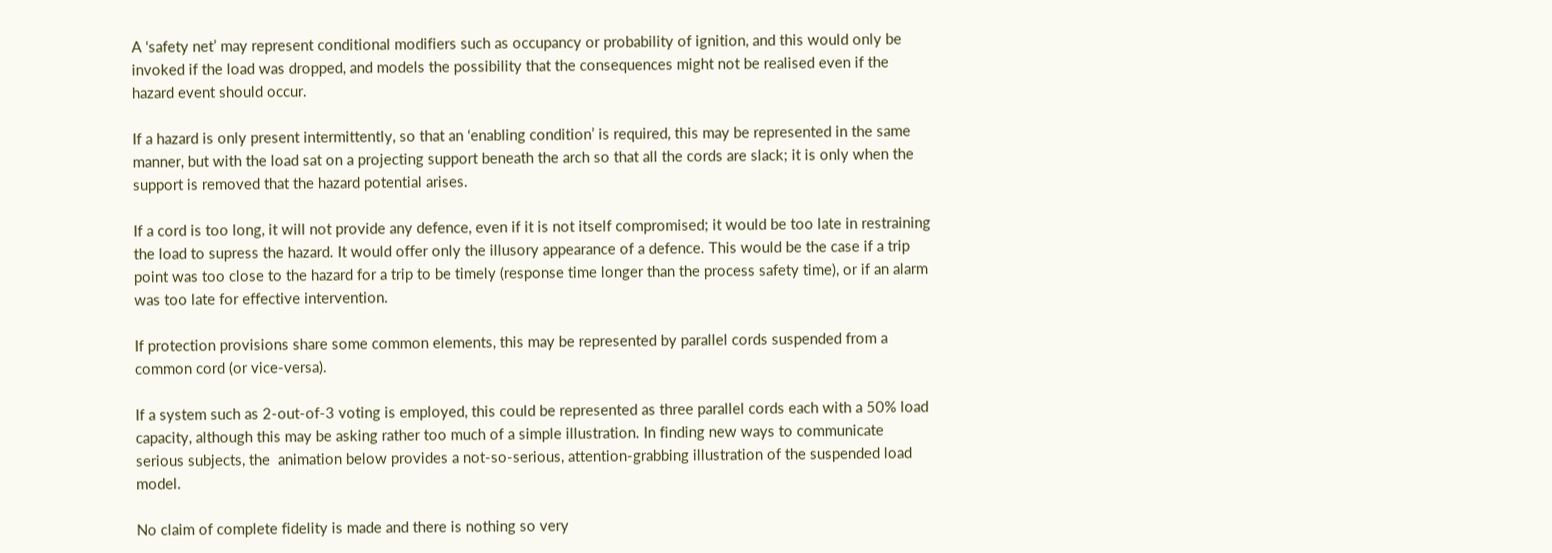A ‘safety net’ may represent conditional modifiers such as occupancy or probability of ignition, and this would only be invoked if the load was dropped, and models the possibility that the consequences might not be realised even if the hazard event should occur.

If a hazard is only present intermittently, so that an ‘enabling condition’ is required, this may be represented in the same manner, but with the load sat on a projecting support beneath the arch so that all the cords are slack; it is only when the support is removed that the hazard potential arises.

If a cord is too long, it will not provide any defence, even if it is not itself compromised; it would be too late in restraining the load to supress the hazard. It would offer only the illusory appearance of a defence. This would be the case if a trip point was too close to the hazard for a trip to be timely (response time longer than the process safety time), or if an alarm was too late for effective intervention.

If protection provisions share some common elements, this may be represented by parallel cords suspended from a common cord (or vice-versa).

If a system such as 2-out-of-3 voting is employed, this could be represented as three parallel cords each with a 50% load capacity, although this may be asking rather too much of a simple illustration. In finding new ways to communicate serious subjects, the  animation below provides a not-so-serious, attention-grabbing illustration of the suspended load model.

No claim of complete fidelity is made and there is nothing so very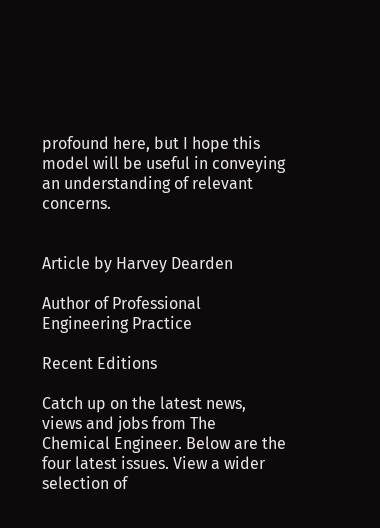profound here, but I hope this model will be useful in conveying an understanding of relevant concerns.


Article by Harvey Dearden

Author of Professional Engineering Practice

Recent Editions

Catch up on the latest news, views and jobs from The Chemical Engineer. Below are the four latest issues. View a wider selection of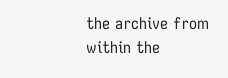the archive from within the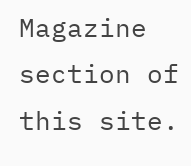Magazine section of this site.